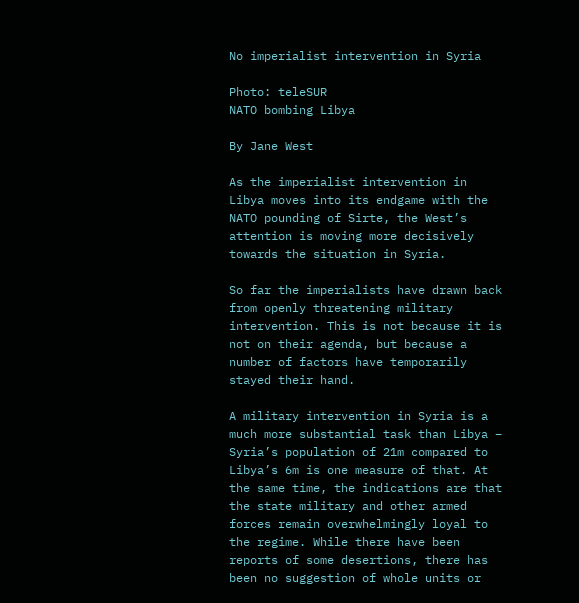No imperialist intervention in Syria

Photo: teleSUR
NATO bombing Libya

By Jane West

As the imperialist intervention in Libya moves into its endgame with the NATO pounding of Sirte, the West’s attention is moving more decisively towards the situation in Syria.

So far the imperialists have drawn back from openly threatening military intervention. This is not because it is not on their agenda, but because a number of factors have temporarily stayed their hand.

A military intervention in Syria is a much more substantial task than Libya – Syria’s population of 21m compared to Libya’s 6m is one measure of that. At the same time, the indications are that the state military and other armed forces remain overwhelmingly loyal to the regime. While there have been reports of some desertions, there has been no suggestion of whole units or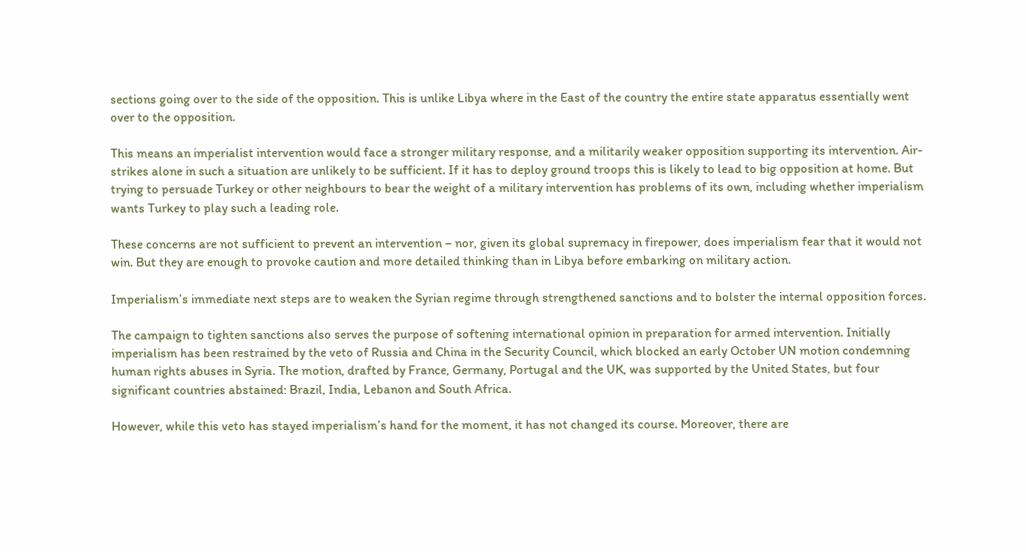sections going over to the side of the opposition. This is unlike Libya where in the East of the country the entire state apparatus essentially went over to the opposition.

This means an imperialist intervention would face a stronger military response, and a militarily weaker opposition supporting its intervention. Air-strikes alone in such a situation are unlikely to be sufficient. If it has to deploy ground troops this is likely to lead to big opposition at home. But trying to persuade Turkey or other neighbours to bear the weight of a military intervention has problems of its own, including whether imperialism wants Turkey to play such a leading role.

These concerns are not sufficient to prevent an intervention – nor, given its global supremacy in firepower, does imperialism fear that it would not win. But they are enough to provoke caution and more detailed thinking than in Libya before embarking on military action.

Imperialism’s immediate next steps are to weaken the Syrian regime through strengthened sanctions and to bolster the internal opposition forces.

The campaign to tighten sanctions also serves the purpose of softening international opinion in preparation for armed intervention. Initially imperialism has been restrained by the veto of Russia and China in the Security Council, which blocked an early October UN motion condemning human rights abuses in Syria. The motion, drafted by France, Germany, Portugal and the UK, was supported by the United States, but four significant countries abstained: Brazil, India, Lebanon and South Africa.

However, while this veto has stayed imperialism’s hand for the moment, it has not changed its course. Moreover, there are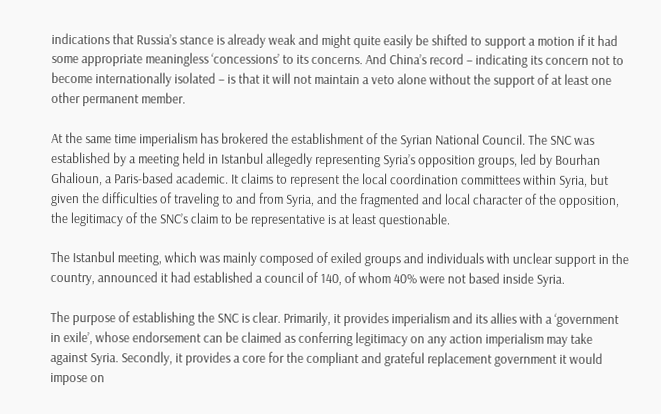indications that Russia’s stance is already weak and might quite easily be shifted to support a motion if it had some appropriate meaningless ‘concessions’ to its concerns. And China’s record – indicating its concern not to become internationally isolated – is that it will not maintain a veto alone without the support of at least one other permanent member.

At the same time imperialism has brokered the establishment of the Syrian National Council. The SNC was established by a meeting held in Istanbul allegedly representing Syria’s opposition groups, led by Bourhan Ghalioun, a Paris-based academic. It claims to represent the local coordination committees within Syria, but given the difficulties of traveling to and from Syria, and the fragmented and local character of the opposition, the legitimacy of the SNC’s claim to be representative is at least questionable.

The Istanbul meeting, which was mainly composed of exiled groups and individuals with unclear support in the country, announced it had established a council of 140, of whom 40% were not based inside Syria.

The purpose of establishing the SNC is clear. Primarily, it provides imperialism and its allies with a ‘government in exile’, whose endorsement can be claimed as conferring legitimacy on any action imperialism may take against Syria. Secondly, it provides a core for the compliant and grateful replacement government it would impose on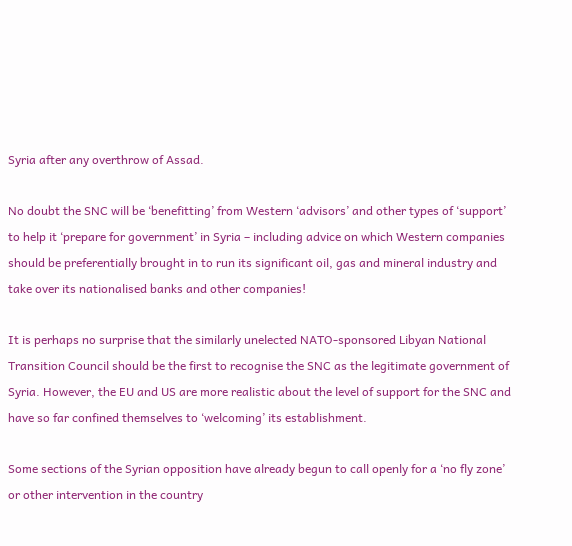Syria after any overthrow of Assad.

No doubt the SNC will be ‘benefitting’ from Western ‘advisors’ and other types of ‘support’ to help it ‘prepare for government’ in Syria – including advice on which Western companies should be preferentially brought in to run its significant oil, gas and mineral industry and take over its nationalised banks and other companies!

It is perhaps no surprise that the similarly unelected NATO-sponsored Libyan National Transition Council should be the first to recognise the SNC as the legitimate government of Syria. However, the EU and US are more realistic about the level of support for the SNC and have so far confined themselves to ‘welcoming’ its establishment.

Some sections of the Syrian opposition have already begun to call openly for a ‘no fly zone’ or other intervention in the country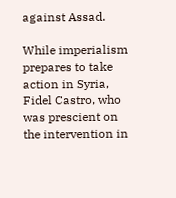against Assad.

While imperialism prepares to take action in Syria, Fidel Castro, who was prescient on the intervention in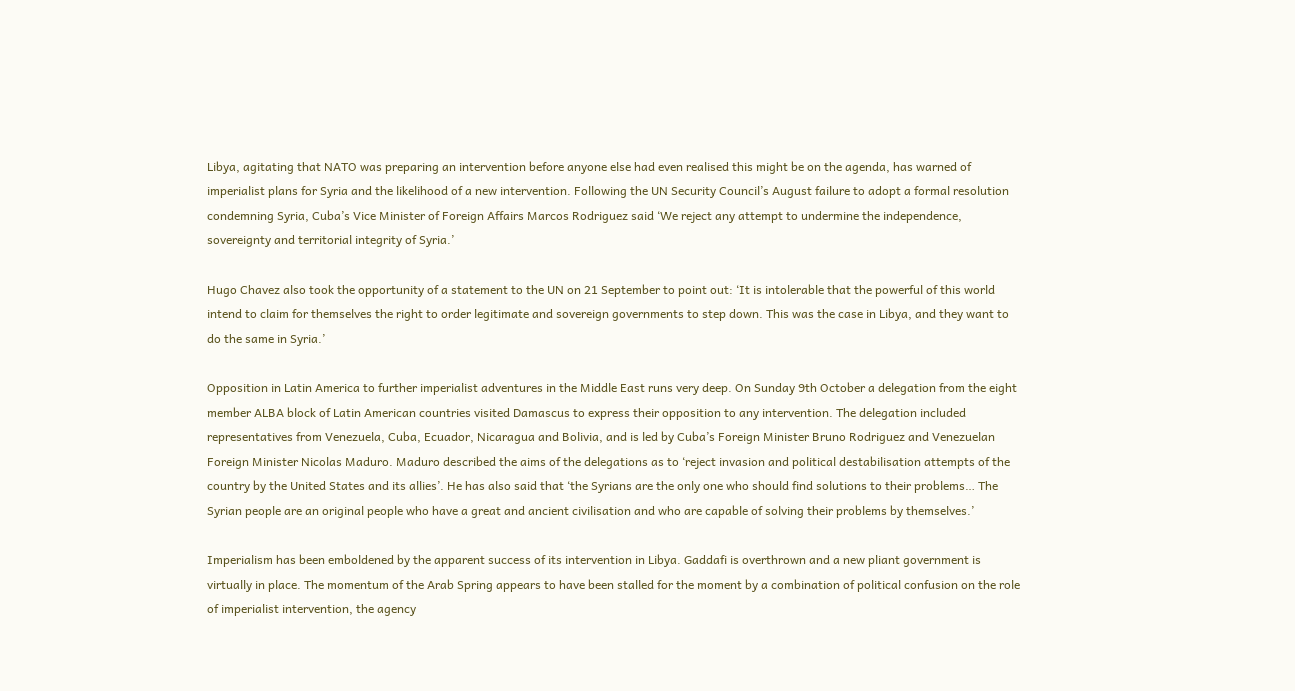Libya, agitating that NATO was preparing an intervention before anyone else had even realised this might be on the agenda, has warned of imperialist plans for Syria and the likelihood of a new intervention. Following the UN Security Council’s August failure to adopt a formal resolution condemning Syria, Cuba’s Vice Minister of Foreign Affairs Marcos Rodriguez said ‘We reject any attempt to undermine the independence, sovereignty and territorial integrity of Syria.’

Hugo Chavez also took the opportunity of a statement to the UN on 21 September to point out: ‘It is intolerable that the powerful of this world intend to claim for themselves the right to order legitimate and sovereign governments to step down. This was the case in Libya, and they want to do the same in Syria.’

Opposition in Latin America to further imperialist adventures in the Middle East runs very deep. On Sunday 9th October a delegation from the eight member ALBA block of Latin American countries visited Damascus to express their opposition to any intervention. The delegation included representatives from Venezuela, Cuba, Ecuador, Nicaragua and Bolivia, and is led by Cuba’s Foreign Minister Bruno Rodriguez and Venezuelan Foreign Minister Nicolas Maduro. Maduro described the aims of the delegations as to ‘reject invasion and political destabilisation attempts of the country by the United States and its allies’. He has also said that ‘the Syrians are the only one who should find solutions to their problems… The Syrian people are an original people who have a great and ancient civilisation and who are capable of solving their problems by themselves.’

Imperialism has been emboldened by the apparent success of its intervention in Libya. Gaddafi is overthrown and a new pliant government is virtually in place. The momentum of the Arab Spring appears to have been stalled for the moment by a combination of political confusion on the role of imperialist intervention, the agency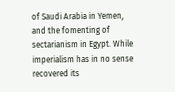of Saudi Arabia in Yemen, and the fomenting of sectarianism in Egypt. While imperialism has in no sense recovered its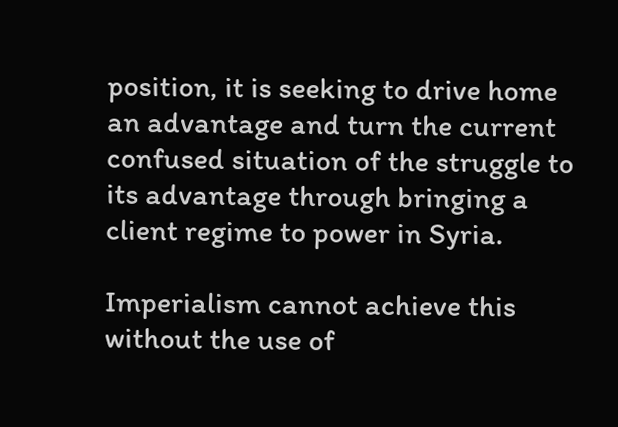position, it is seeking to drive home an advantage and turn the current confused situation of the struggle to its advantage through bringing a client regime to power in Syria.

Imperialism cannot achieve this without the use of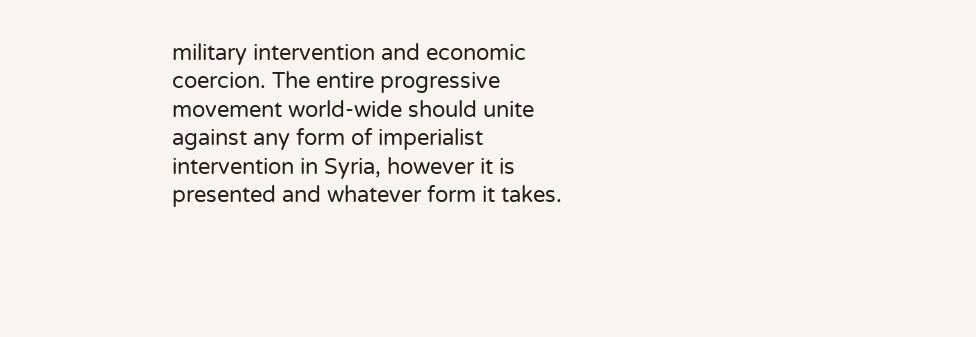military intervention and economic coercion. The entire progressive movement world-wide should unite against any form of imperialist intervention in Syria, however it is presented and whatever form it takes.